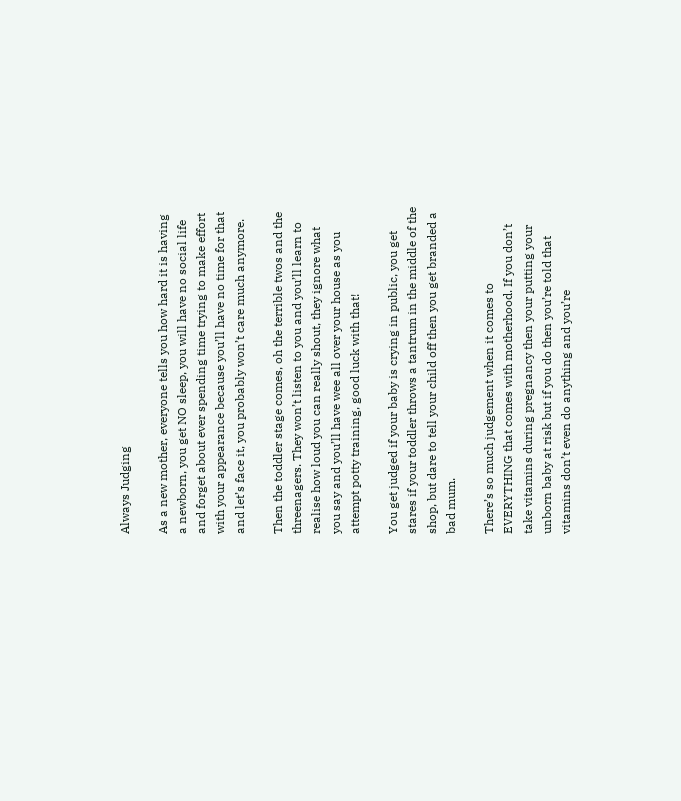Always Judging

As a new mother, everyone tells you how hard it is having a newborn, you get NO sleep, you will have no social life and forget about ever spending time trying to make effort with your appearance because you’ll have no time for that and let’s face it, you probably won’t care much anymore.

Then the toddler stage comes, oh the terrible twos and the threenagers. They won’t listen to you and you’ll learn to realise how loud you can really shout, they ignore what you say and you’ll have wee all over your house as you attempt potty training, good luck with that!

You get judged if your baby is crying in public, you get stares if your toddler throws a tantrum in the middle of the shop, but dare to tell your child off then you get branded a bad mum.

There’s so much judgement when it comes to EVERYTHING that comes with motherhood. If you don’t take vitamins during pregnancy then your putting your unborn baby at risk but if you do then you’re told that vitamins don’t even do anything and you’re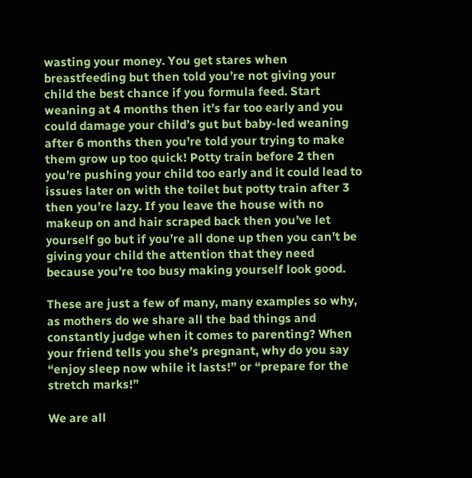wasting your money. You get stares when breastfeeding but then told you’re not giving your child the best chance if you formula feed. Start weaning at 4 months then it’s far too early and you could damage your child’s gut but baby-led weaning after 6 months then you’re told your trying to make them grow up too quick! Potty train before 2 then you’re pushing your child too early and it could lead to issues later on with the toilet but potty train after 3 then you’re lazy. If you leave the house with no makeup on and hair scraped back then you’ve let yourself go but if you’re all done up then you can’t be giving your child the attention that they need because you’re too busy making yourself look good.

These are just a few of many, many examples so why, as mothers do we share all the bad things and constantly judge when it comes to parenting? When your friend tells you she’s pregnant, why do you say “enjoy sleep now while it lasts!” or “prepare for the stretch marks!”

We are all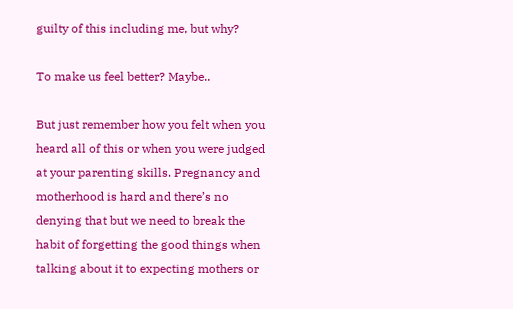guilty of this including me, but why?

To make us feel better? Maybe..

But just remember how you felt when you heard all of this or when you were judged at your parenting skills. Pregnancy and motherhood is hard and there’s no denying that but we need to break the habit of forgetting the good things when talking about it to expecting mothers or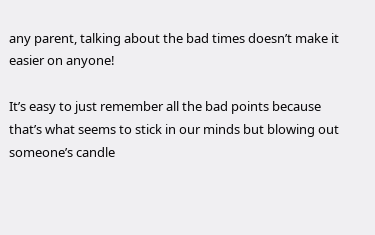any parent, talking about the bad times doesn’t make it easier on anyone!

It’s easy to just remember all the bad points because that’s what seems to stick in our minds but blowing out someone’s candle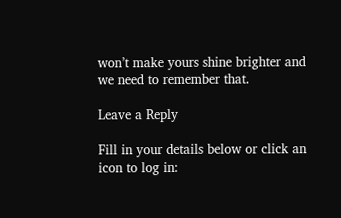won’t make yours shine brighter and we need to remember that.

Leave a Reply

Fill in your details below or click an icon to log in: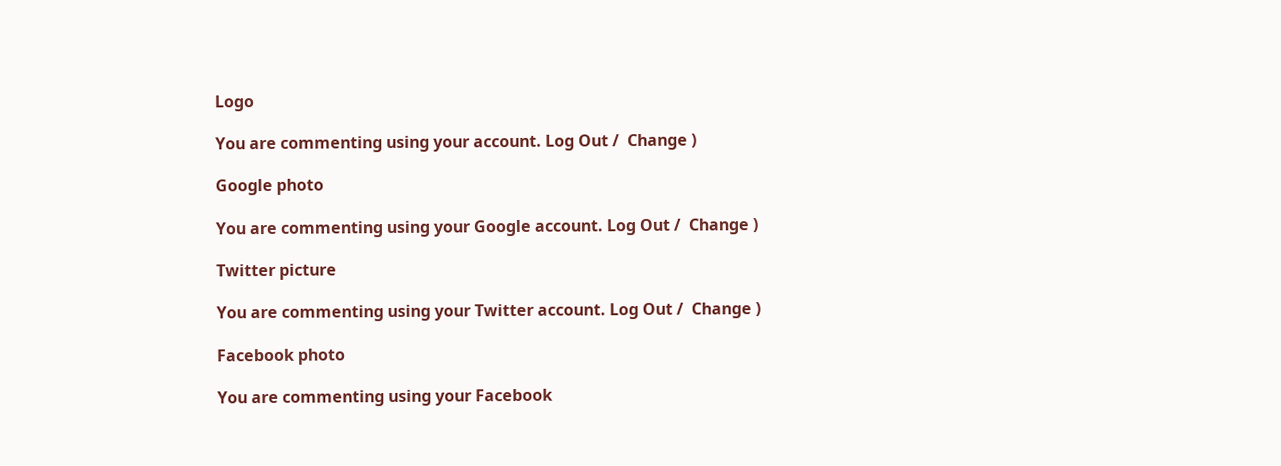Logo

You are commenting using your account. Log Out /  Change )

Google photo

You are commenting using your Google account. Log Out /  Change )

Twitter picture

You are commenting using your Twitter account. Log Out /  Change )

Facebook photo

You are commenting using your Facebook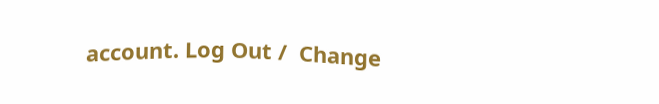account. Log Out /  Change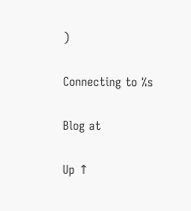)

Connecting to %s

Blog at

Up ↑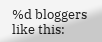%d bloggers like this: